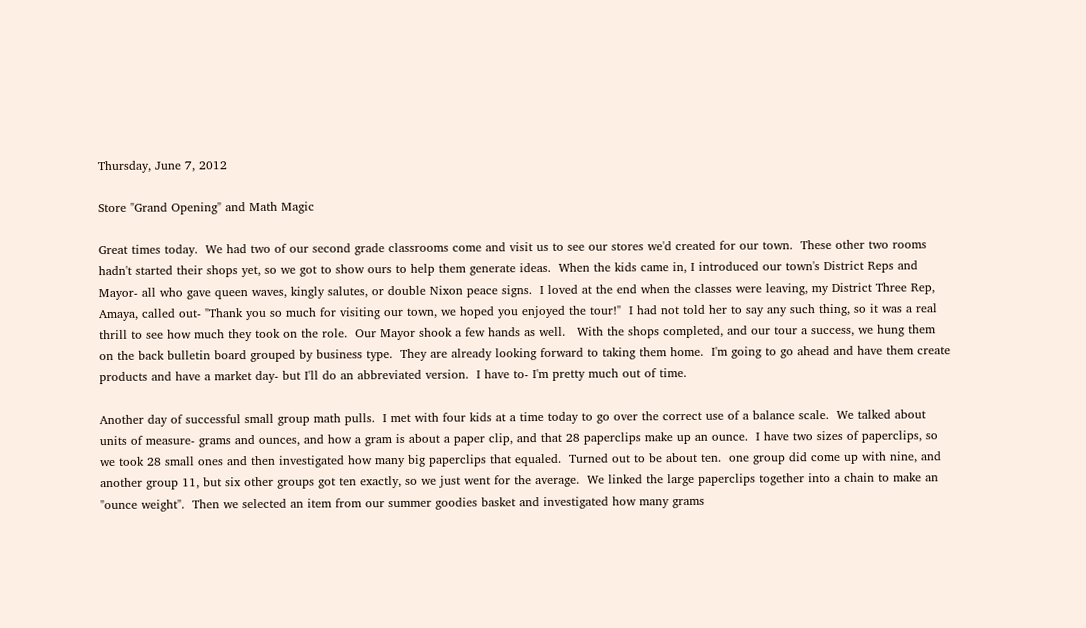Thursday, June 7, 2012

Store "Grand Opening" and Math Magic

Great times today.  We had two of our second grade classrooms come and visit us to see our stores we'd created for our town.  These other two rooms hadn't started their shops yet, so we got to show ours to help them generate ideas.  When the kids came in, I introduced our town's District Reps and Mayor- all who gave queen waves, kingly salutes, or double Nixon peace signs.  I loved at the end when the classes were leaving, my District Three Rep, Amaya, called out- "Thank you so much for visiting our town, we hoped you enjoyed the tour!"  I had not told her to say any such thing, so it was a real thrill to see how much they took on the role.  Our Mayor shook a few hands as well.   With the shops completed, and our tour a success, we hung them on the back bulletin board grouped by business type.  They are already looking forward to taking them home.  I'm going to go ahead and have them create products and have a market day- but I'll do an abbreviated version.  I have to- I'm pretty much out of time.

Another day of successful small group math pulls.  I met with four kids at a time today to go over the correct use of a balance scale.  We talked about units of measure- grams and ounces, and how a gram is about a paper clip, and that 28 paperclips make up an ounce.  I have two sizes of paperclips, so we took 28 small ones and then investigated how many big paperclips that equaled.  Turned out to be about ten.  one group did come up with nine, and another group 11, but six other groups got ten exactly, so we just went for the average.  We linked the large paperclips together into a chain to make an "ounce weight".  Then we selected an item from our summer goodies basket and investigated how many grams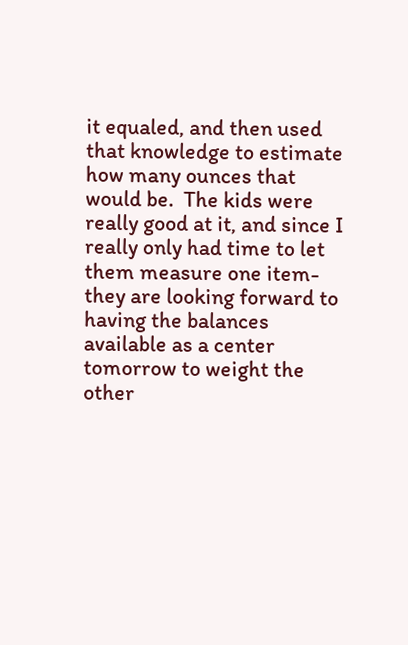it equaled, and then used that knowledge to estimate how many ounces that would be.  The kids were really good at it, and since I really only had time to let them measure one item- they are looking forward to having the balances available as a center tomorrow to weight the other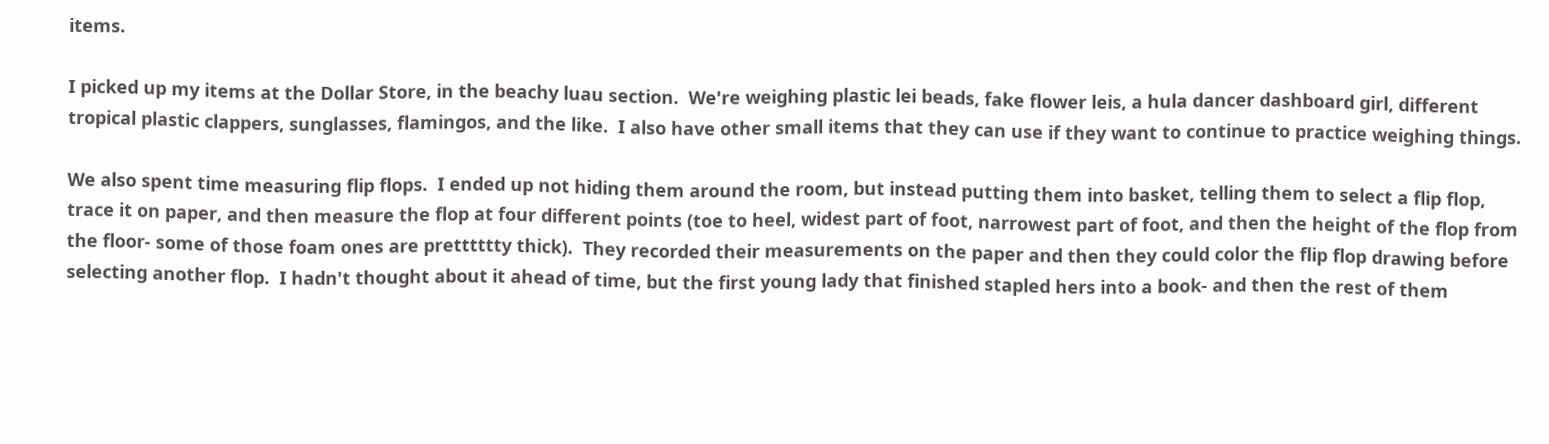items.

I picked up my items at the Dollar Store, in the beachy luau section.  We're weighing plastic lei beads, fake flower leis, a hula dancer dashboard girl, different tropical plastic clappers, sunglasses, flamingos, and the like.  I also have other small items that they can use if they want to continue to practice weighing things.

We also spent time measuring flip flops.  I ended up not hiding them around the room, but instead putting them into basket, telling them to select a flip flop, trace it on paper, and then measure the flop at four different points (toe to heel, widest part of foot, narrowest part of foot, and then the height of the flop from the floor- some of those foam ones are pretttttty thick).  They recorded their measurements on the paper and then they could color the flip flop drawing before selecting another flop.  I hadn't thought about it ahead of time, but the first young lady that finished stapled hers into a book- and then the rest of them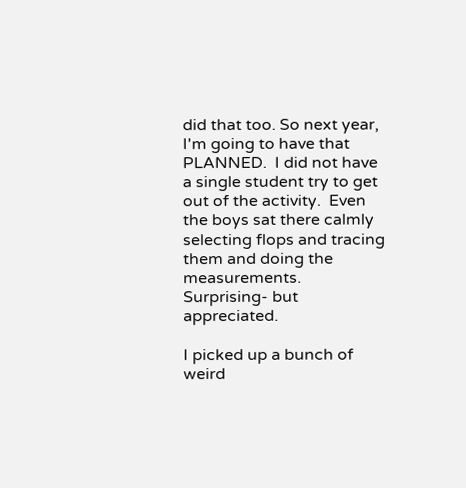did that too. So next year, I'm going to have that PLANNED.  I did not have a single student try to get out of the activity.  Even the boys sat there calmly selecting flops and tracing them and doing the measurements.  Surprising- but appreciated.

I picked up a bunch of weird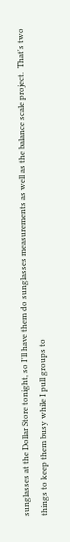sunglasses at the Dollar Store tonight, so I'll have them do sunglasses measurements as well as the balance scale project.  That's two things to keep them busy while I pull groups to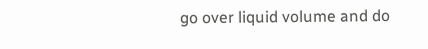go over liquid volume and do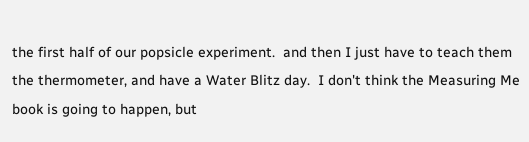the first half of our popsicle experiment.  and then I just have to teach them the thermometer, and have a Water Blitz day.  I don't think the Measuring Me book is going to happen, but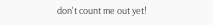don't count me out yet!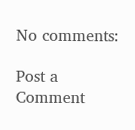No comments:

Post a Comment